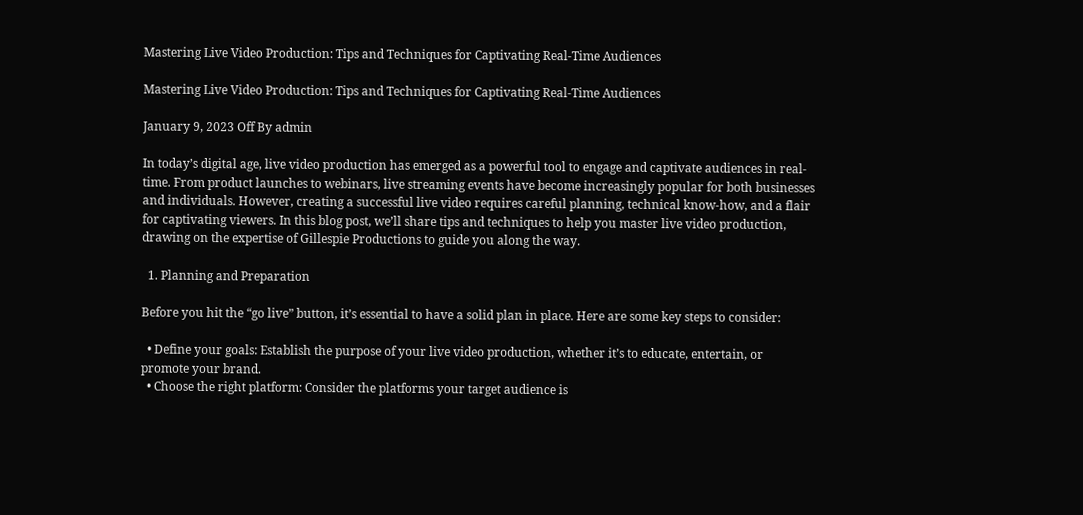Mastering Live Video Production: Tips and Techniques for Captivating Real-Time Audiences

Mastering Live Video Production: Tips and Techniques for Captivating Real-Time Audiences

January 9, 2023 Off By admin

In today’s digital age, live video production has emerged as a powerful tool to engage and captivate audiences in real-time. From product launches to webinars, live streaming events have become increasingly popular for both businesses and individuals. However, creating a successful live video requires careful planning, technical know-how, and a flair for captivating viewers. In this blog post, we’ll share tips and techniques to help you master live video production, drawing on the expertise of Gillespie Productions to guide you along the way.

  1. Planning and Preparation

Before you hit the “go live” button, it’s essential to have a solid plan in place. Here are some key steps to consider:

  • Define your goals: Establish the purpose of your live video production, whether it’s to educate, entertain, or promote your brand.
  • Choose the right platform: Consider the platforms your target audience is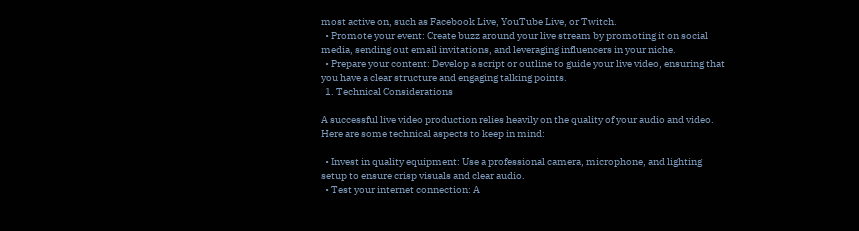most active on, such as Facebook Live, YouTube Live, or Twitch.
  • Promote your event: Create buzz around your live stream by promoting it on social media, sending out email invitations, and leveraging influencers in your niche.
  • Prepare your content: Develop a script or outline to guide your live video, ensuring that you have a clear structure and engaging talking points.
  1. Technical Considerations

A successful live video production relies heavily on the quality of your audio and video. Here are some technical aspects to keep in mind:

  • Invest in quality equipment: Use a professional camera, microphone, and lighting setup to ensure crisp visuals and clear audio.
  • Test your internet connection: A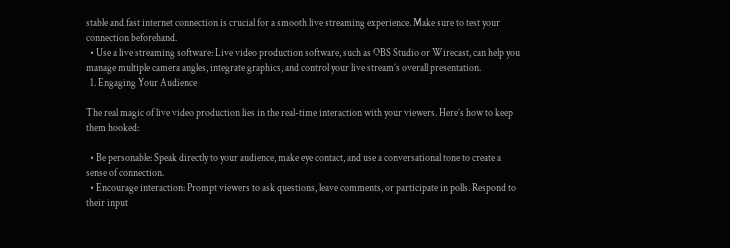stable and fast internet connection is crucial for a smooth live streaming experience. Make sure to test your connection beforehand.
  • Use a live streaming software: Live video production software, such as OBS Studio or Wirecast, can help you manage multiple camera angles, integrate graphics, and control your live stream’s overall presentation.
  1. Engaging Your Audience

The real magic of live video production lies in the real-time interaction with your viewers. Here’s how to keep them hooked:

  • Be personable: Speak directly to your audience, make eye contact, and use a conversational tone to create a sense of connection.
  • Encourage interaction: Prompt viewers to ask questions, leave comments, or participate in polls. Respond to their input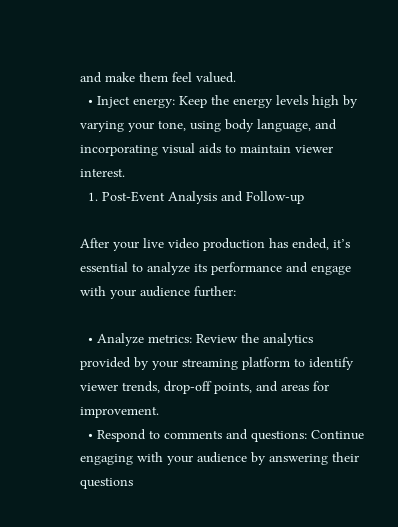and make them feel valued.
  • Inject energy: Keep the energy levels high by varying your tone, using body language, and incorporating visual aids to maintain viewer interest.
  1. Post-Event Analysis and Follow-up

After your live video production has ended, it’s essential to analyze its performance and engage with your audience further:

  • Analyze metrics: Review the analytics provided by your streaming platform to identify viewer trends, drop-off points, and areas for improvement.
  • Respond to comments and questions: Continue engaging with your audience by answering their questions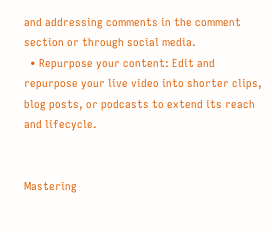and addressing comments in the comment section or through social media.
  • Repurpose your content: Edit and repurpose your live video into shorter clips, blog posts, or podcasts to extend its reach and lifecycle.


Mastering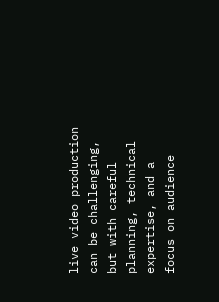live video production can be challenging, but with careful planning, technical expertise, and a focus on audience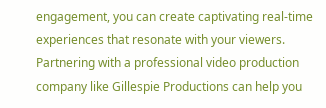engagement, you can create captivating real-time experiences that resonate with your viewers. Partnering with a professional video production company like Gillespie Productions can help you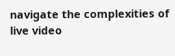navigate the complexities of live video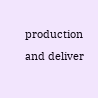production and deliver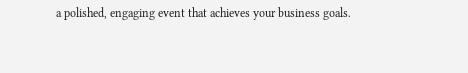a polished, engaging event that achieves your business goals.